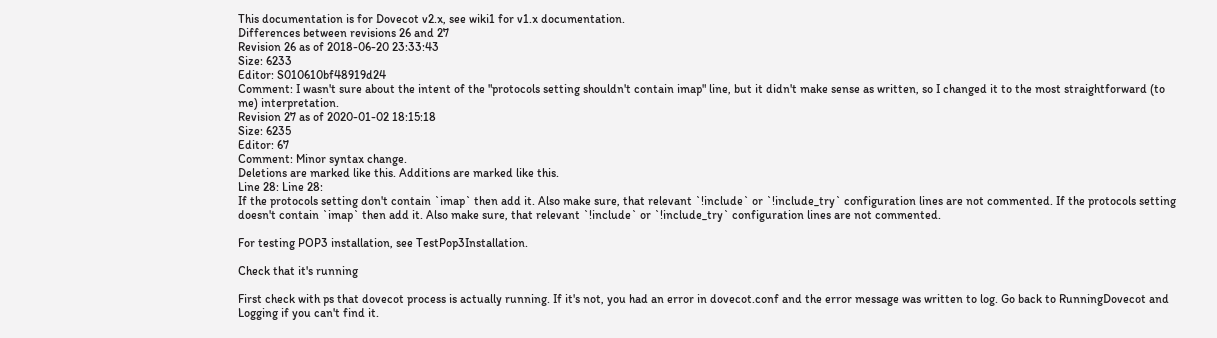This documentation is for Dovecot v2.x, see wiki1 for v1.x documentation.
Differences between revisions 26 and 27
Revision 26 as of 2018-06-20 23:33:43
Size: 6233
Editor: S010610bf48919d24
Comment: I wasn't sure about the intent of the "protocols setting shouldn't contain imap" line, but it didn't make sense as written, so I changed it to the most straightforward (to me) interpretation.
Revision 27 as of 2020-01-02 18:15:18
Size: 6235
Editor: 67
Comment: Minor syntax change.
Deletions are marked like this. Additions are marked like this.
Line 28: Line 28:
If the protocols setting don't contain `imap` then add it. Also make sure, that relevant `!include` or `!include_try` configuration lines are not commented. If the protocols setting doesn't contain `imap` then add it. Also make sure, that relevant `!include` or `!include_try` configuration lines are not commented.

For testing POP3 installation, see TestPop3Installation.

Check that it's running

First check with ps that dovecot process is actually running. If it's not, you had an error in dovecot.conf and the error message was written to log. Go back to RunningDovecot and Logging if you can't find it.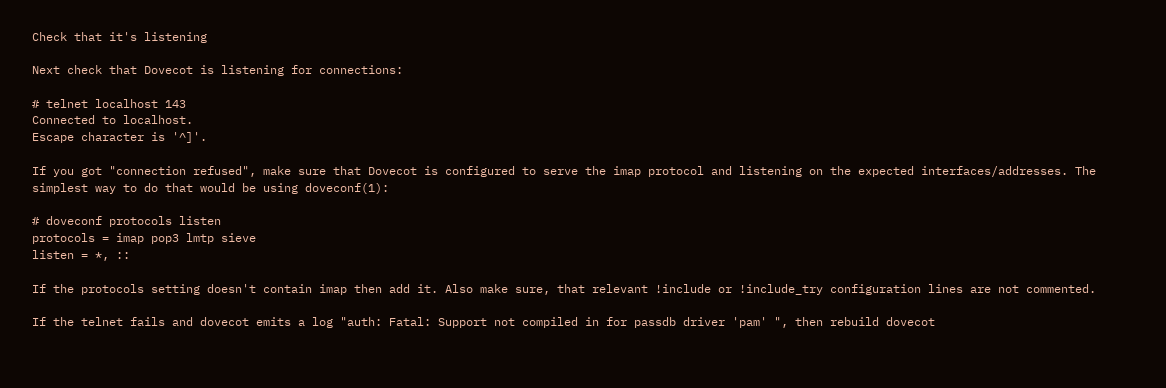Check that it's listening

Next check that Dovecot is listening for connections:

# telnet localhost 143
Connected to localhost.
Escape character is '^]'.

If you got "connection refused", make sure that Dovecot is configured to serve the imap protocol and listening on the expected interfaces/addresses. The simplest way to do that would be using doveconf(1):

# doveconf protocols listen
protocols = imap pop3 lmtp sieve
listen = *, ::

If the protocols setting doesn't contain imap then add it. Also make sure, that relevant !include or !include_try configuration lines are not commented.

If the telnet fails and dovecot emits a log "auth: Fatal: Support not compiled in for passdb driver 'pam' ", then rebuild dovecot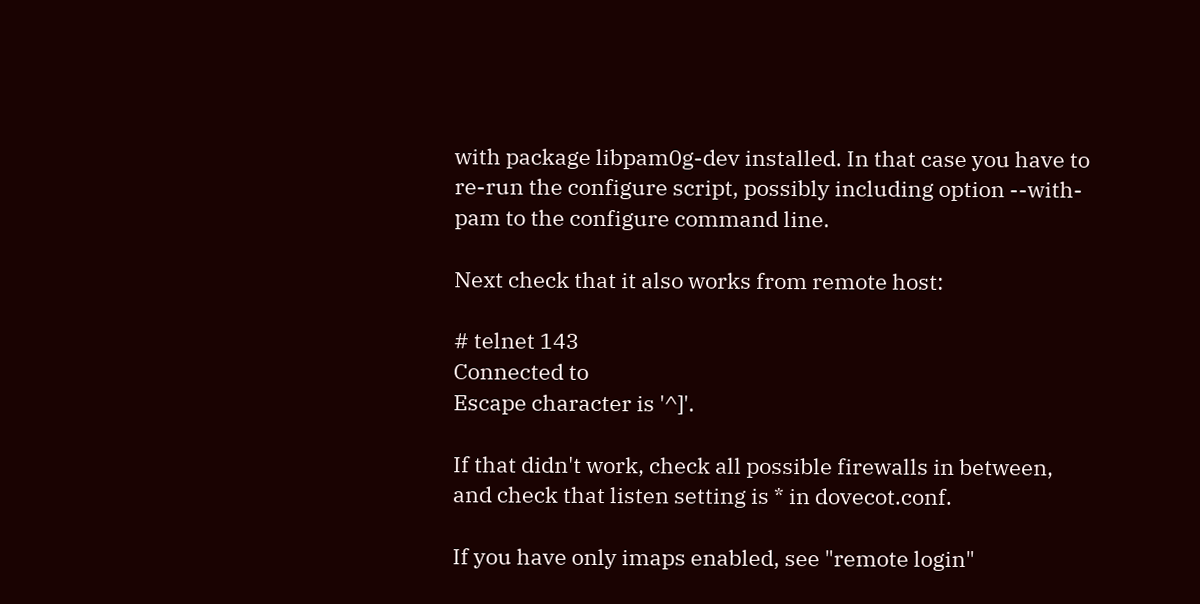with package libpam0g-dev installed. In that case you have to re-run the configure script, possibly including option --with-pam to the configure command line.

Next check that it also works from remote host:

# telnet 143
Connected to
Escape character is '^]'.

If that didn't work, check all possible firewalls in between, and check that listen setting is * in dovecot.conf.

If you have only imaps enabled, see "remote login"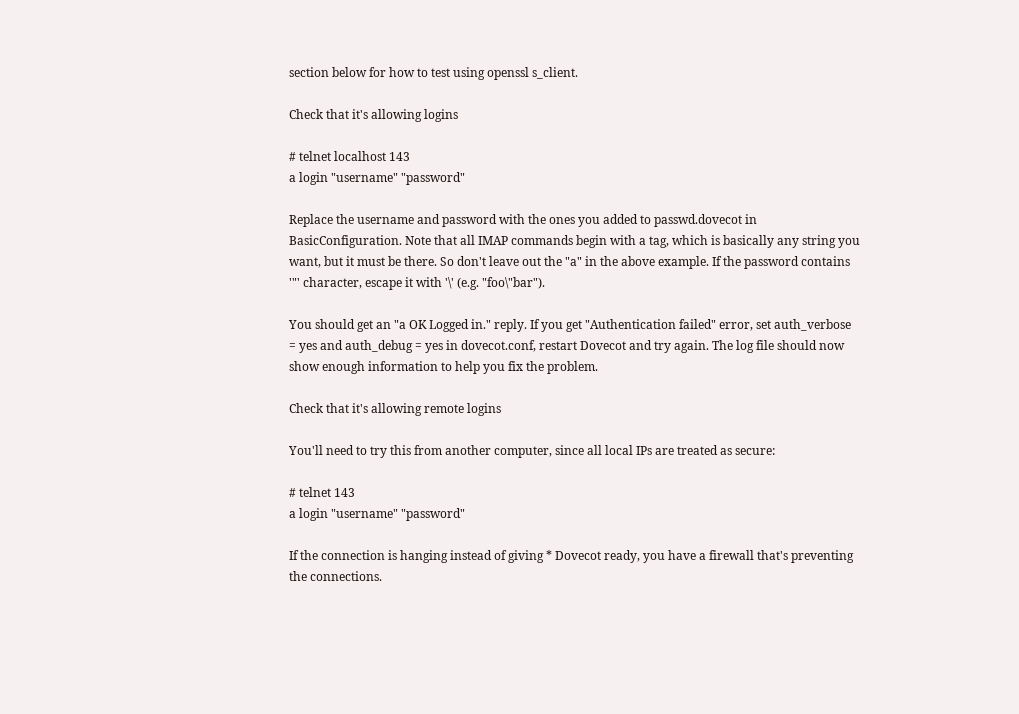section below for how to test using openssl s_client.

Check that it's allowing logins

# telnet localhost 143
a login "username" "password"

Replace the username and password with the ones you added to passwd.dovecot in BasicConfiguration. Note that all IMAP commands begin with a tag, which is basically any string you want, but it must be there. So don't leave out the "a" in the above example. If the password contains '"' character, escape it with '\' (e.g. "foo\"bar").

You should get an "a OK Logged in." reply. If you get "Authentication failed" error, set auth_verbose = yes and auth_debug = yes in dovecot.conf, restart Dovecot and try again. The log file should now show enough information to help you fix the problem.

Check that it's allowing remote logins

You'll need to try this from another computer, since all local IPs are treated as secure:

# telnet 143
a login "username" "password"

If the connection is hanging instead of giving * Dovecot ready, you have a firewall that's preventing the connections.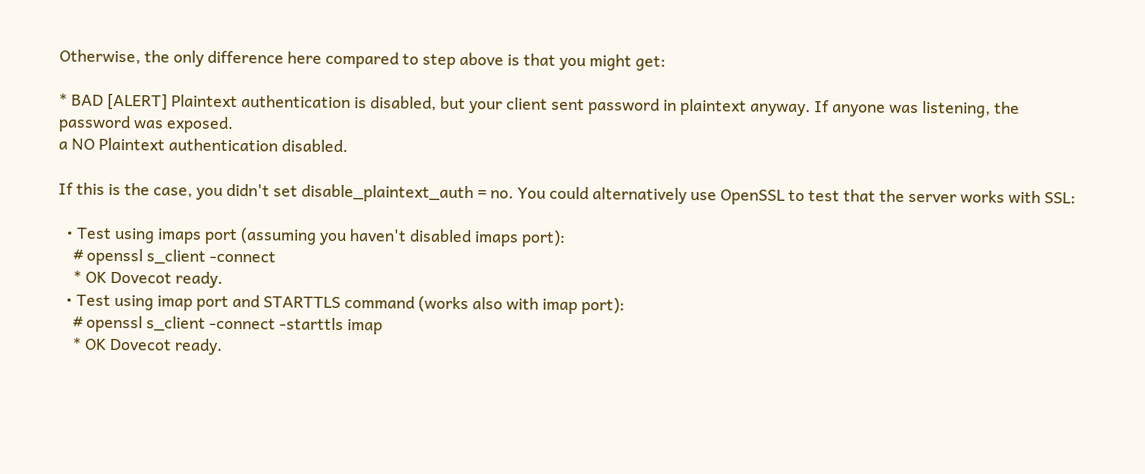Otherwise, the only difference here compared to step above is that you might get:

* BAD [ALERT] Plaintext authentication is disabled, but your client sent password in plaintext anyway. If anyone was listening, the password was exposed.
a NO Plaintext authentication disabled.

If this is the case, you didn't set disable_plaintext_auth = no. You could alternatively use OpenSSL to test that the server works with SSL:

  • Test using imaps port (assuming you haven't disabled imaps port):
    # openssl s_client -connect
    * OK Dovecot ready.
  • Test using imap port and STARTTLS command (works also with imap port):
    # openssl s_client -connect -starttls imap
    * OK Dovecot ready.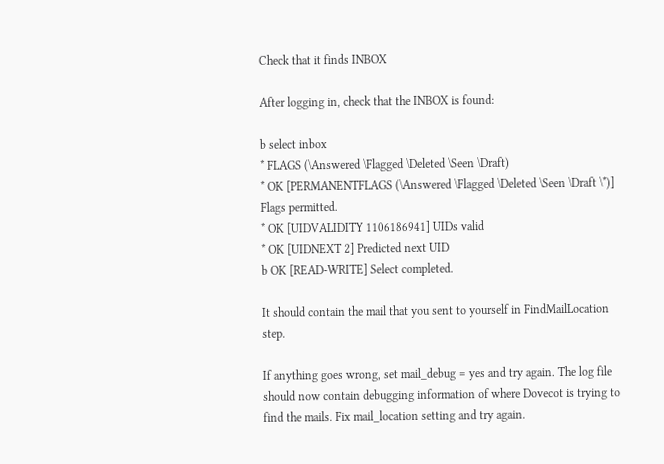Check that it finds INBOX

After logging in, check that the INBOX is found:

b select inbox
* FLAGS (\Answered \Flagged \Deleted \Seen \Draft)
* OK [PERMANENTFLAGS (\Answered \Flagged \Deleted \Seen \Draft \*)] Flags permitted.
* OK [UIDVALIDITY 1106186941] UIDs valid
* OK [UIDNEXT 2] Predicted next UID
b OK [READ-WRITE] Select completed.

It should contain the mail that you sent to yourself in FindMailLocation step.

If anything goes wrong, set mail_debug = yes and try again. The log file should now contain debugging information of where Dovecot is trying to find the mails. Fix mail_location setting and try again.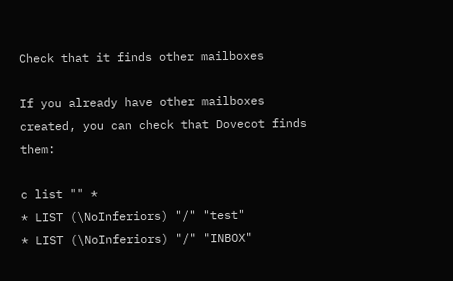Check that it finds other mailboxes

If you already have other mailboxes created, you can check that Dovecot finds them:

c list "" *
* LIST (\NoInferiors) "/" "test"
* LIST (\NoInferiors) "/" "INBOX"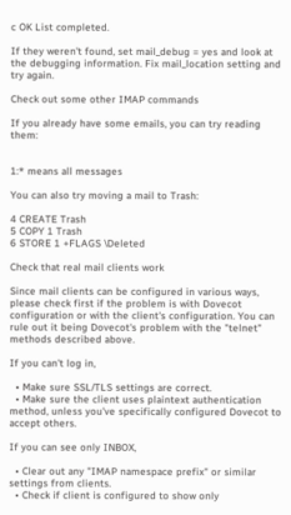c OK List completed.

If they weren't found, set mail_debug = yes and look at the debugging information. Fix mail_location setting and try again.

Check out some other IMAP commands

If you already have some emails, you can try reading them:


1:* means all messages

You can also try moving a mail to Trash:

4 CREATE Trash
5 COPY 1 Trash
6 STORE 1 +FLAGS \Deleted

Check that real mail clients work

Since mail clients can be configured in various ways, please check first if the problem is with Dovecot configuration or with the client's configuration. You can rule out it being Dovecot's problem with the "telnet" methods described above.

If you can't log in,

  • Make sure SSL/TLS settings are correct.
  • Make sure the client uses plaintext authentication method, unless you've specifically configured Dovecot to accept others.

If you can see only INBOX,

  • Clear out any "IMAP namespace prefix" or similar settings from clients.
  • Check if client is configured to show only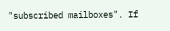"subscribed mailboxes". If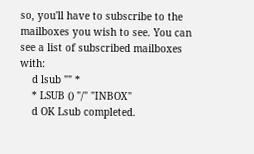so, you'll have to subscribe to the mailboxes you wish to see. You can see a list of subscribed mailboxes with:
    d lsub "" *
    * LSUB () "/" "INBOX"
    d OK Lsub completed.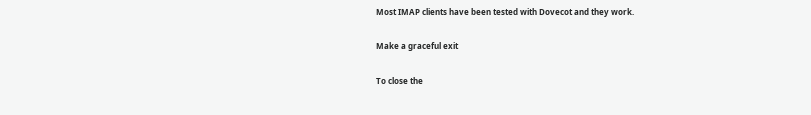Most IMAP clients have been tested with Dovecot and they work.

Make a graceful exit

To close the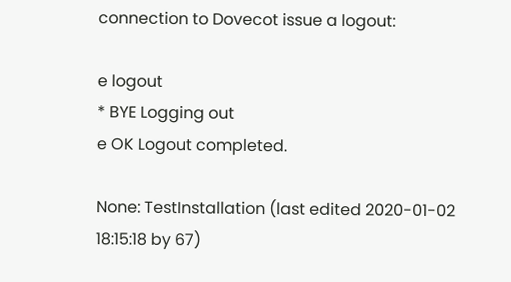connection to Dovecot issue a logout:

e logout
* BYE Logging out
e OK Logout completed.

None: TestInstallation (last edited 2020-01-02 18:15:18 by 67)